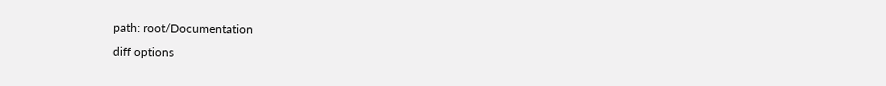path: root/Documentation
diff options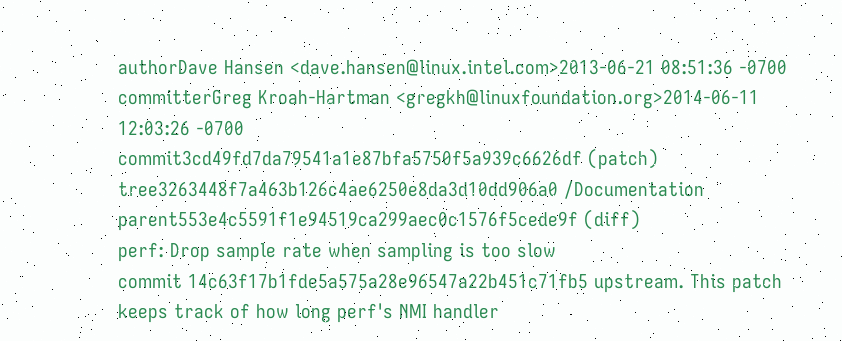authorDave Hansen <dave.hansen@linux.intel.com>2013-06-21 08:51:36 -0700
committerGreg Kroah-Hartman <gregkh@linuxfoundation.org>2014-06-11 12:03:26 -0700
commit3cd49fd7da79541a1e87bfa5750f5a939c6626df (patch)
tree3263448f7a463b126c4ae6250e8da3d10dd906a0 /Documentation
parent553e4c5591f1e94519ca299aec0c1576f5cede9f (diff)
perf: Drop sample rate when sampling is too slow
commit 14c63f17b1fde5a575a28e96547a22b451c71fb5 upstream. This patch keeps track of how long perf's NMI handler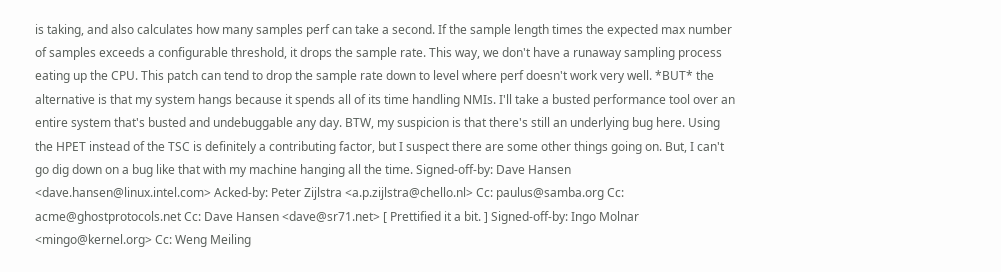is taking, and also calculates how many samples perf can take a second. If the sample length times the expected max number of samples exceeds a configurable threshold, it drops the sample rate. This way, we don't have a runaway sampling process eating up the CPU. This patch can tend to drop the sample rate down to level where perf doesn't work very well. *BUT* the alternative is that my system hangs because it spends all of its time handling NMIs. I'll take a busted performance tool over an entire system that's busted and undebuggable any day. BTW, my suspicion is that there's still an underlying bug here. Using the HPET instead of the TSC is definitely a contributing factor, but I suspect there are some other things going on. But, I can't go dig down on a bug like that with my machine hanging all the time. Signed-off-by: Dave Hansen <dave.hansen@linux.intel.com> Acked-by: Peter Zijlstra <a.p.zijlstra@chello.nl> Cc: paulus@samba.org Cc: acme@ghostprotocols.net Cc: Dave Hansen <dave@sr71.net> [ Prettified it a bit. ] Signed-off-by: Ingo Molnar <mingo@kernel.org> Cc: Weng Meiling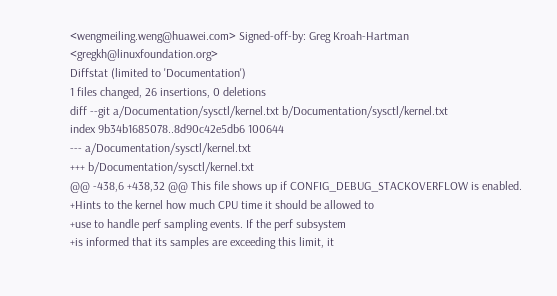<wengmeiling.weng@huawei.com> Signed-off-by: Greg Kroah-Hartman <gregkh@linuxfoundation.org>
Diffstat (limited to 'Documentation')
1 files changed, 26 insertions, 0 deletions
diff --git a/Documentation/sysctl/kernel.txt b/Documentation/sysctl/kernel.txt
index 9b34b1685078..8d90c42e5db6 100644
--- a/Documentation/sysctl/kernel.txt
+++ b/Documentation/sysctl/kernel.txt
@@ -438,6 +438,32 @@ This file shows up if CONFIG_DEBUG_STACKOVERFLOW is enabled.
+Hints to the kernel how much CPU time it should be allowed to
+use to handle perf sampling events. If the perf subsystem
+is informed that its samples are exceeding this limit, it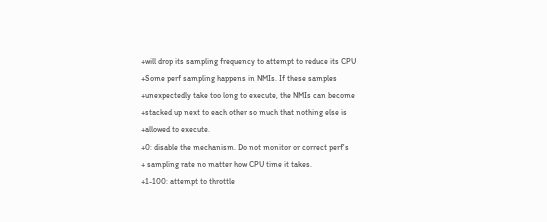+will drop its sampling frequency to attempt to reduce its CPU
+Some perf sampling happens in NMIs. If these samples
+unexpectedly take too long to execute, the NMIs can become
+stacked up next to each other so much that nothing else is
+allowed to execute.
+0: disable the mechanism. Do not monitor or correct perf's
+ sampling rate no matter how CPU time it takes.
+1-100: attempt to throttle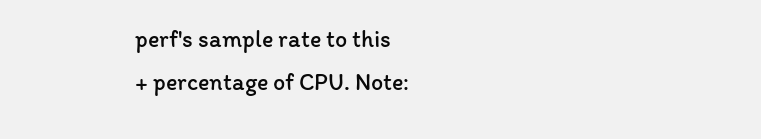perf's sample rate to this
+ percentage of CPU. Note: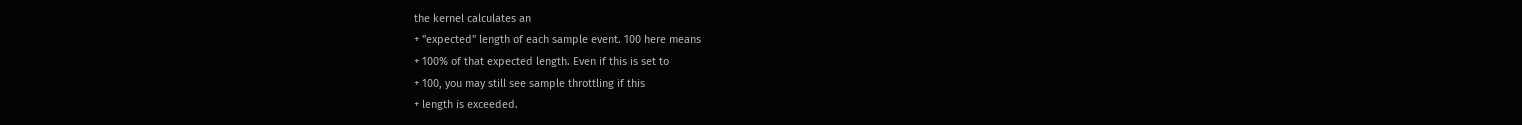the kernel calculates an
+ "expected" length of each sample event. 100 here means
+ 100% of that expected length. Even if this is set to
+ 100, you may still see sample throttling if this
+ length is exceeded.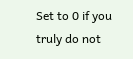Set to 0 if you truly do not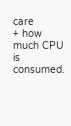care
+ how much CPU is consumed.